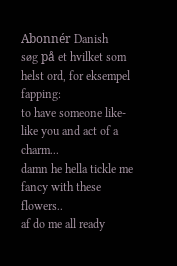Abonnér Danish
søg på et hvilket som helst ord, for eksempel fapping:
to have someone like-like you and act of a charm...
damn he hella tickle me fancy with these flowers..
af do me all ready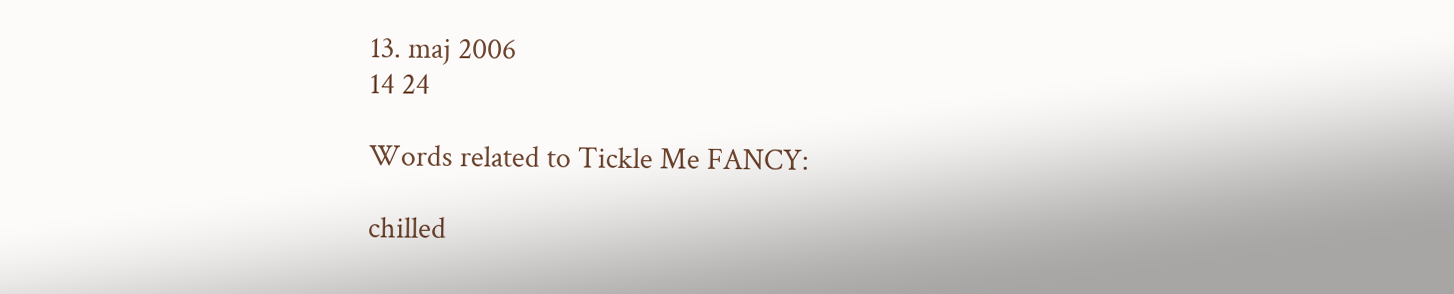13. maj 2006
14 24

Words related to Tickle Me FANCY:

chilled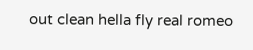out clean hella fly real romeo